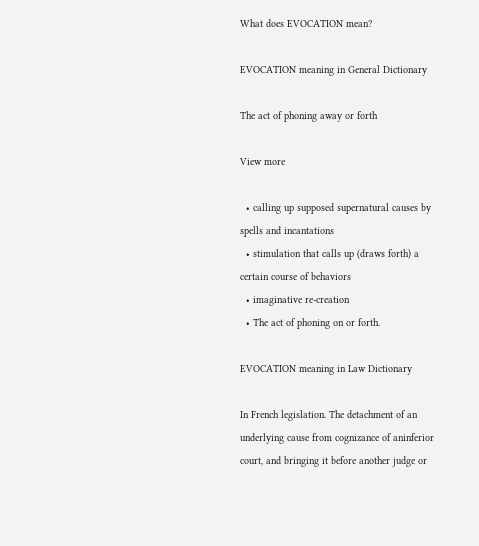What does EVOCATION mean?

EVOCATION meaning in General Dictionary

The act of phoning away or forth

View more

  • calling up supposed supernatural causes by spells and incantations
  • stimulation that calls up (draws forth) a certain course of behaviors
  • imaginative re-creation
  • The act of phoning on or forth.

EVOCATION meaning in Law Dictionary

In French legislation. The detachment of an underlying cause from cognizance of aninferior court, and bringing it before another judge or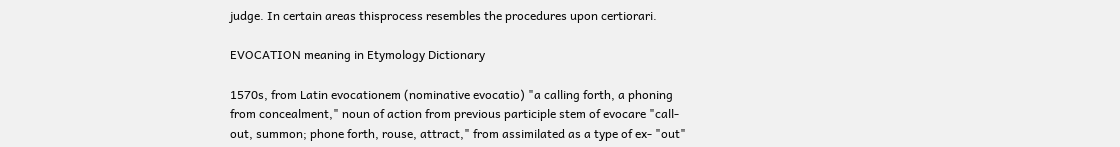judge. In certain areas thisprocess resembles the procedures upon certiorari.

EVOCATION meaning in Etymology Dictionary

1570s, from Latin evocationem (nominative evocatio) "a calling forth, a phoning from concealment," noun of action from previous participle stem of evocare "call-out, summon; phone forth, rouse, attract," from assimilated as a type of ex- "out"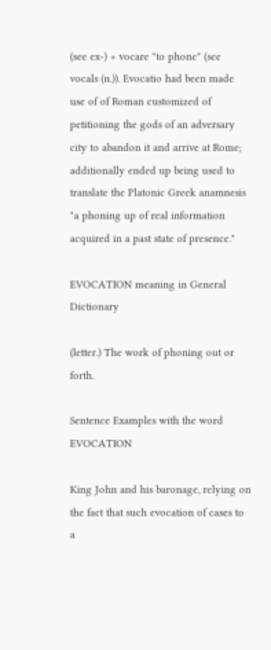(see ex-) + vocare "to phone" (see vocals (n.)). Evocatio had been made use of of Roman customized of petitioning the gods of an adversary city to abandon it and arrive at Rome; additionally ended up being used to translate the Platonic Greek anamnesis "a phoning up of real information acquired in a past state of presence."

EVOCATION meaning in General Dictionary

(letter.) The work of phoning out or forth.

Sentence Examples with the word EVOCATION

King John and his baronage, relying on the fact that such evocation of cases to a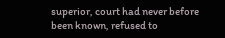superior, court had never before been known, refused to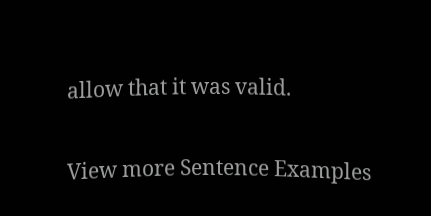allow that it was valid.

View more Sentence Examples